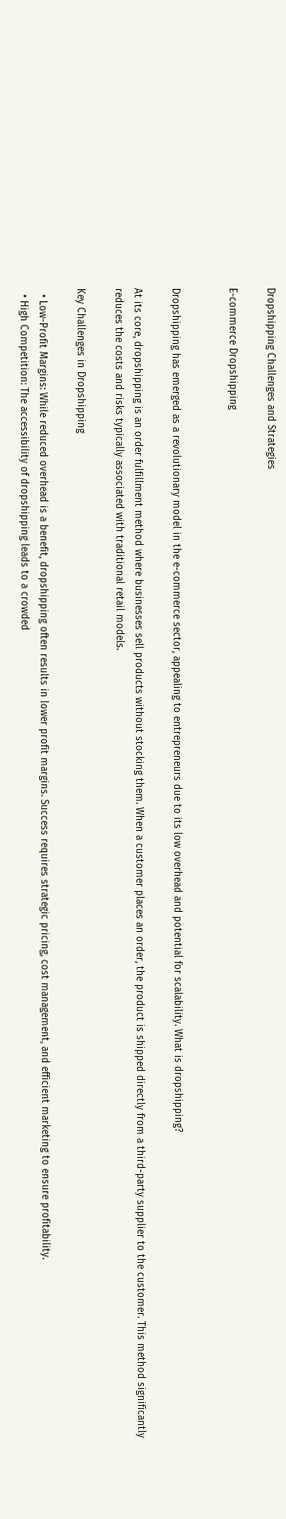Dropshipping Challenges and Strategies

E-commerce Dropshipping


Dropshipping has emerged as a revolutionary model in the e-commerce sector, appealing to entrepreneurs due to its low overhead and potential for scalability. What is dropshipping?

At its core, dropshipping is an order fulfillment method where businesses sell products without stocking them. When a customer places an order, the product is shipped directly from a third-party supplier to the customer. This method significantly reduces the costs and risks typically associated with traditional retail models.

Key Challenges in Dropshipping

  • Low-Profit Margins: While reduced overhead is a benefit, dropshipping often results in lower profit margins. Success requires strategic pricing, cost management, and efficient marketing to ensure profitability.
  • High Competition: The accessibility of dropshipping leads to a crowded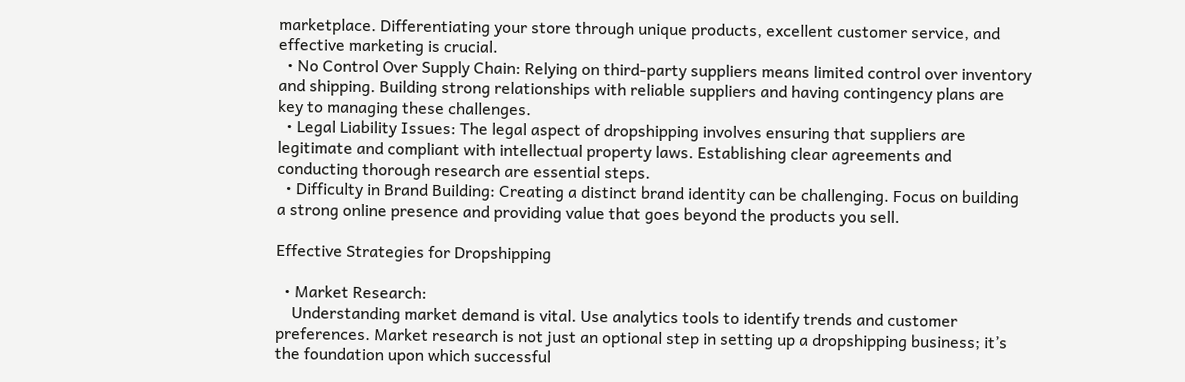marketplace. Differentiating your store through unique products, excellent customer service, and effective marketing is crucial.
  • No Control Over Supply Chain: Relying on third-party suppliers means limited control over inventory and shipping. Building strong relationships with reliable suppliers and having contingency plans are key to managing these challenges.
  • Legal Liability Issues: The legal aspect of dropshipping involves ensuring that suppliers are legitimate and compliant with intellectual property laws. Establishing clear agreements and conducting thorough research are essential steps.
  • Difficulty in Brand Building: Creating a distinct brand identity can be challenging. Focus on building a strong online presence and providing value that goes beyond the products you sell.

Effective Strategies for Dropshipping

  • Market Research:
    Understanding market demand is vital. Use analytics tools to identify trends and customer preferences. Market research is not just an optional step in setting up a dropshipping business; it’s the foundation upon which successful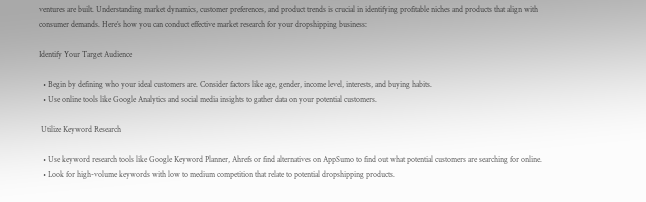ventures are built. Understanding market dynamics, customer preferences, and product trends is crucial in identifying profitable niches and products that align with consumer demands. Here’s how you can conduct effective market research for your dropshipping business:

Identify Your Target Audience

  • Begin by defining who your ideal customers are. Consider factors like age, gender, income level, interests, and buying habits.
  • Use online tools like Google Analytics and social media insights to gather data on your potential customers.

 Utilize Keyword Research

  • Use keyword research tools like Google Keyword Planner, Ahrefs or find alternatives on AppSumo to find out what potential customers are searching for online.
  • Look for high-volume keywords with low to medium competition that relate to potential dropshipping products.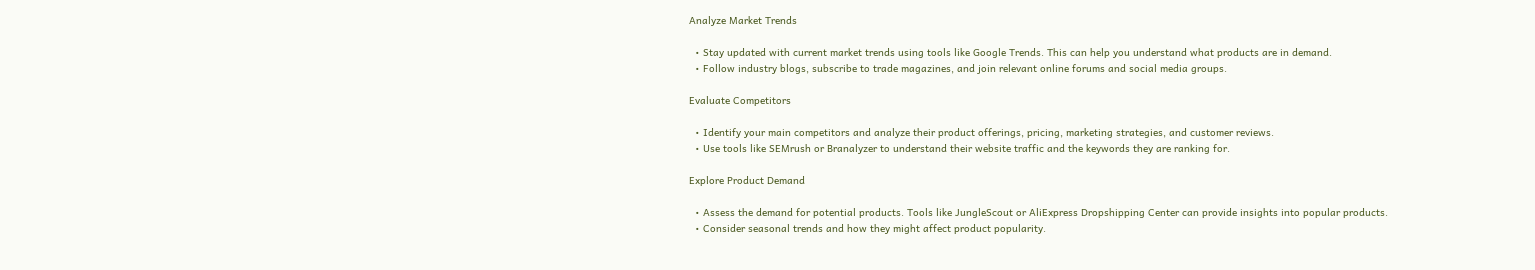Analyze Market Trends

  • Stay updated with current market trends using tools like Google Trends. This can help you understand what products are in demand.
  • Follow industry blogs, subscribe to trade magazines, and join relevant online forums and social media groups.

Evaluate Competitors

  • Identify your main competitors and analyze their product offerings, pricing, marketing strategies, and customer reviews.
  • Use tools like SEMrush or Branalyzer to understand their website traffic and the keywords they are ranking for.

Explore Product Demand

  • Assess the demand for potential products. Tools like JungleScout or AliExpress Dropshipping Center can provide insights into popular products.
  • Consider seasonal trends and how they might affect product popularity.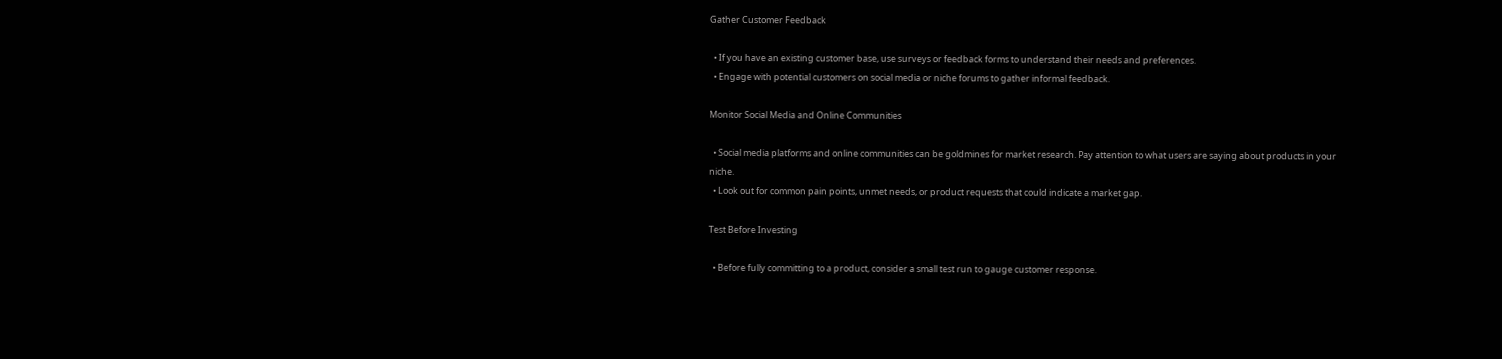Gather Customer Feedback

  • If you have an existing customer base, use surveys or feedback forms to understand their needs and preferences.
  • Engage with potential customers on social media or niche forums to gather informal feedback.

Monitor Social Media and Online Communities

  • Social media platforms and online communities can be goldmines for market research. Pay attention to what users are saying about products in your niche.
  • Look out for common pain points, unmet needs, or product requests that could indicate a market gap.

Test Before Investing

  • Before fully committing to a product, consider a small test run to gauge customer response.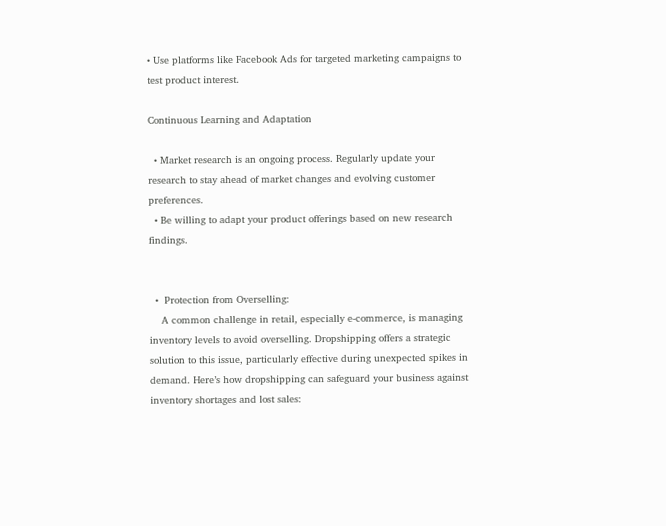• Use platforms like Facebook Ads for targeted marketing campaigns to test product interest.

Continuous Learning and Adaptation

  • Market research is an ongoing process. Regularly update your research to stay ahead of market changes and evolving customer preferences.
  • Be willing to adapt your product offerings based on new research findings.


  •  Protection from Overselling:
    A common challenge in retail, especially e-commerce, is managing inventory levels to avoid overselling. Dropshipping offers a strategic solution to this issue, particularly effective during unexpected spikes in demand. Here’s how dropshipping can safeguard your business against inventory shortages and lost sales: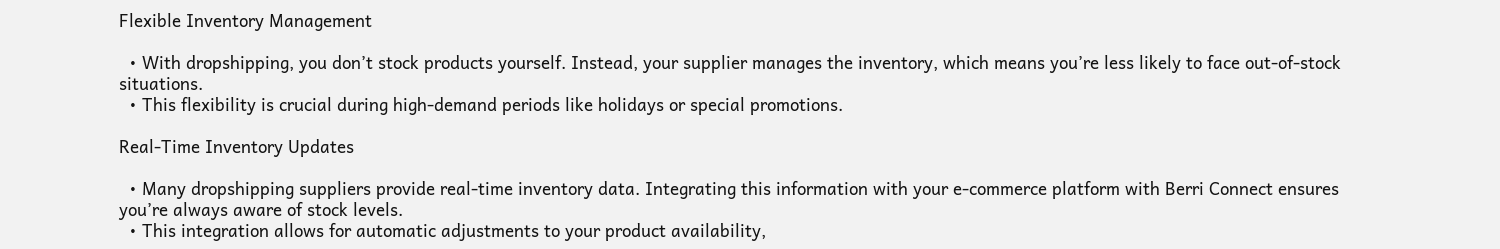Flexible Inventory Management

  • With dropshipping, you don’t stock products yourself. Instead, your supplier manages the inventory, which means you’re less likely to face out-of-stock situations.
  • This flexibility is crucial during high-demand periods like holidays or special promotions.

Real-Time Inventory Updates

  • Many dropshipping suppliers provide real-time inventory data. Integrating this information with your e-commerce platform with Berri Connect ensures you’re always aware of stock levels.
  • This integration allows for automatic adjustments to your product availability,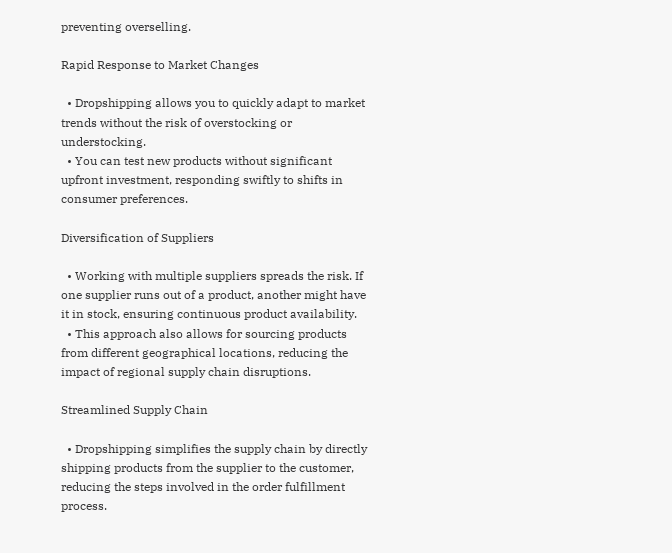preventing overselling.

Rapid Response to Market Changes

  • Dropshipping allows you to quickly adapt to market trends without the risk of overstocking or understocking.
  • You can test new products without significant upfront investment, responding swiftly to shifts in consumer preferences.

Diversification of Suppliers

  • Working with multiple suppliers spreads the risk. If one supplier runs out of a product, another might have it in stock, ensuring continuous product availability.
  • This approach also allows for sourcing products from different geographical locations, reducing the impact of regional supply chain disruptions.

Streamlined Supply Chain

  • Dropshipping simplifies the supply chain by directly shipping products from the supplier to the customer, reducing the steps involved in the order fulfillment process.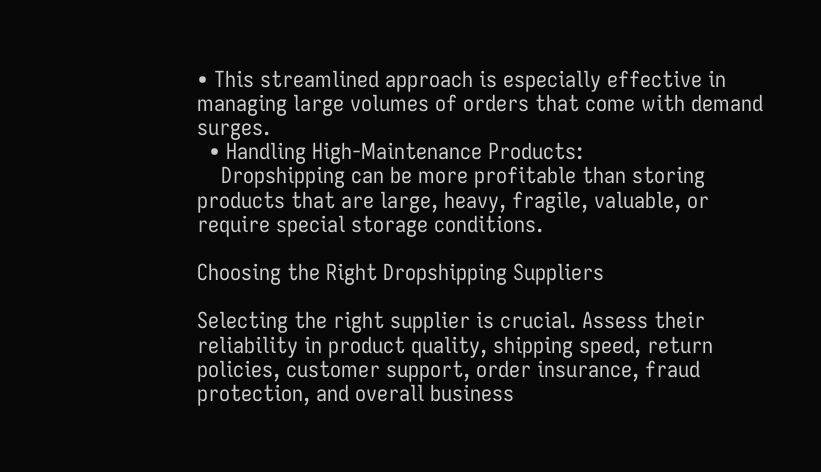• This streamlined approach is especially effective in managing large volumes of orders that come with demand surges.
  • Handling High-Maintenance Products:
    Dropshipping can be more profitable than storing products that are large, heavy, fragile, valuable, or require special storage conditions.

Choosing the Right Dropshipping Suppliers

Selecting the right supplier is crucial. Assess their reliability in product quality, shipping speed, return policies, customer support, order insurance, fraud protection, and overall business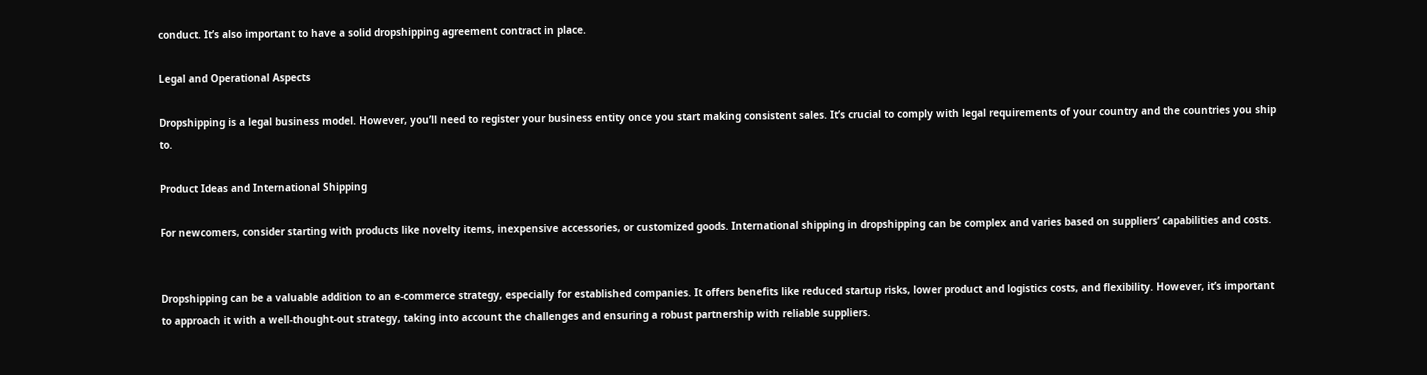conduct. It’s also important to have a solid dropshipping agreement contract in place.

Legal and Operational Aspects

Dropshipping is a legal business model. However, you’ll need to register your business entity once you start making consistent sales. It’s crucial to comply with legal requirements of your country and the countries you ship to.

Product Ideas and International Shipping

For newcomers, consider starting with products like novelty items, inexpensive accessories, or customized goods. International shipping in dropshipping can be complex and varies based on suppliers’ capabilities and costs.


Dropshipping can be a valuable addition to an e-commerce strategy, especially for established companies. It offers benefits like reduced startup risks, lower product and logistics costs, and flexibility. However, it’s important to approach it with a well-thought-out strategy, taking into account the challenges and ensuring a robust partnership with reliable suppliers.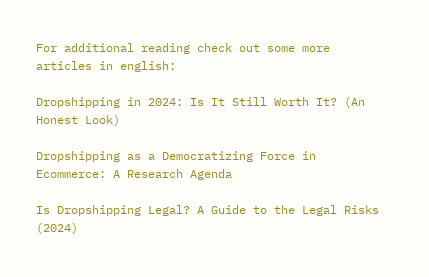For additional reading check out some more articles in english:

Dropshipping in 2024: Is It Still Worth It? (An Honest Look)

Dropshipping as a Democratizing Force in Ecommerce: A Research Agenda

Is Dropshipping Legal? A Guide to the Legal Risks (2024)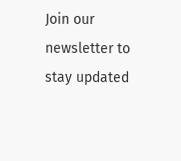Join our newsletter to stay updated